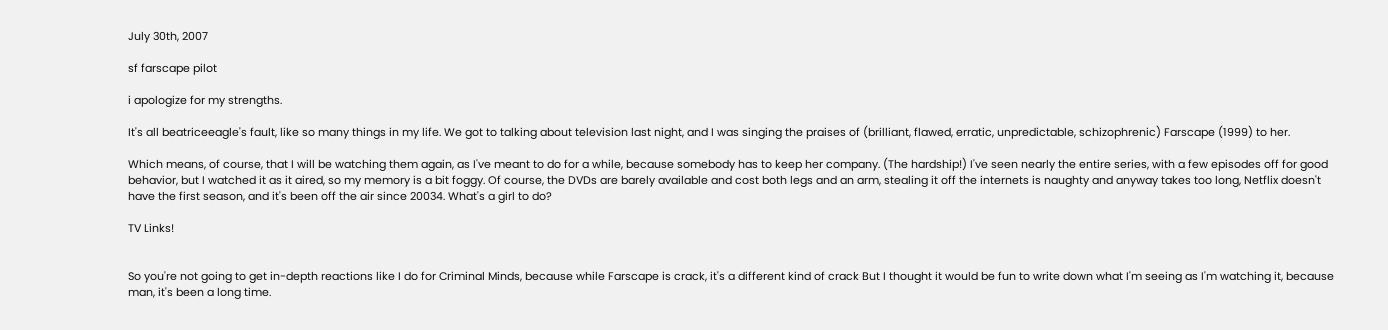July 30th, 2007

sf farscape pilot

i apologize for my strengths.

It's all beatriceeagle's fault, like so many things in my life. We got to talking about television last night, and I was singing the praises of (brilliant, flawed, erratic, unpredictable, schizophrenic) Farscape (1999) to her.

Which means, of course, that I will be watching them again, as I've meant to do for a while, because somebody has to keep her company. (The hardship!) I've seen nearly the entire series, with a few episodes off for good behavior, but I watched it as it aired, so my memory is a bit foggy. Of course, the DVDs are barely available and cost both legs and an arm, stealing it off the internets is naughty and anyway takes too long, Netflix doesn't have the first season, and it's been off the air since 20034. What's a girl to do?

TV Links!


So you're not going to get in-depth reactions like I do for Criminal Minds, because while Farscape is crack, it's a different kind of crack But I thought it would be fun to write down what I'm seeing as I'm watching it, because man, it's been a long time.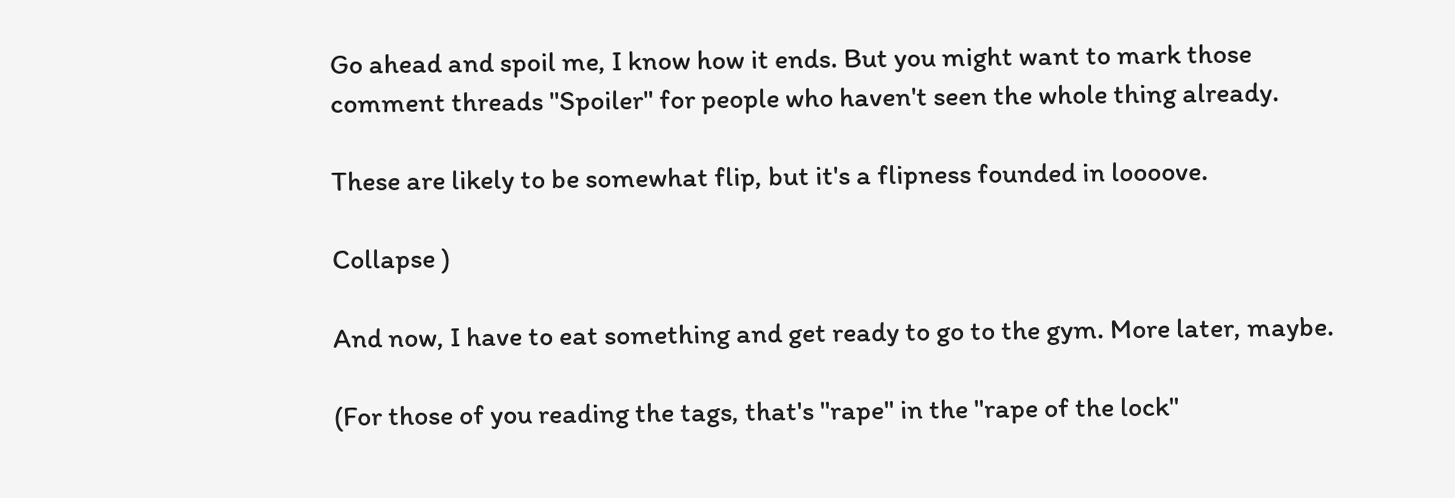Go ahead and spoil me, I know how it ends. But you might want to mark those comment threads "Spoiler" for people who haven't seen the whole thing already.

These are likely to be somewhat flip, but it's a flipness founded in loooove.

Collapse )

And now, I have to eat something and get ready to go to the gym. More later, maybe.

(For those of you reading the tags, that's "rape" in the "rape of the lock"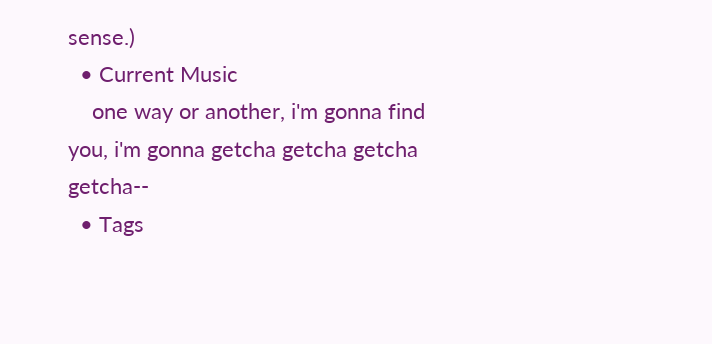sense.)
  • Current Music
    one way or another, i'm gonna find you, i'm gonna getcha getcha getcha getcha--
  • Tags